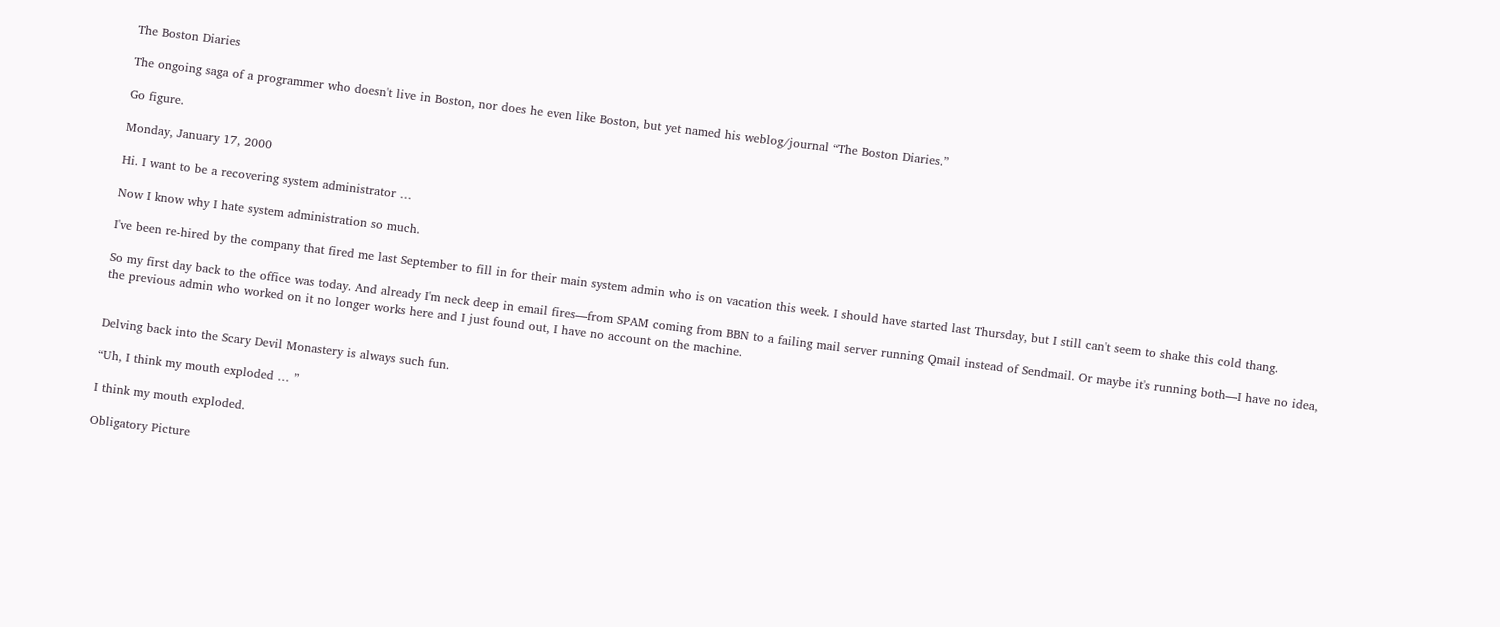The Boston Diaries

The ongoing saga of a programmer who doesn't live in Boston, nor does he even like Boston, but yet named his weblog/journal “The Boston Diaries.”

Go figure.

Monday, January 17, 2000

Hi. I want to be a recovering system administrator …

Now I know why I hate system administration so much.

I've been re-hired by the company that fired me last September to fill in for their main system admin who is on vacation this week. I should have started last Thursday, but I still can't seem to shake this cold thang.

So my first day back to the office was today. And already I'm neck deep in email fires—from SPAM coming from BBN to a failing mail server running Qmail instead of Sendmail. Or maybe it's running both—I have no idea, the previous admin who worked on it no longer works here and I just found out, I have no account on the machine.


Delving back into the Scary Devil Monastery is always such fun.

“Uh, I think my mouth exploded … ”

I think my mouth exploded.

Obligatory Picture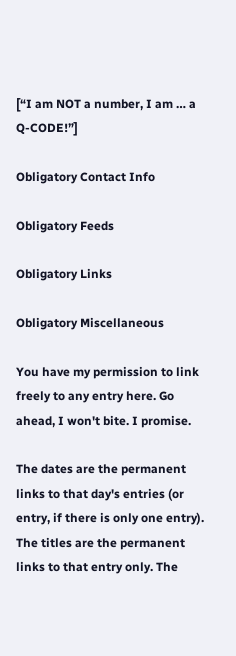[“I am NOT a number, I am … a Q-CODE!”]

Obligatory Contact Info

Obligatory Feeds

Obligatory Links

Obligatory Miscellaneous

You have my permission to link freely to any entry here. Go ahead, I won't bite. I promise.

The dates are the permanent links to that day's entries (or entry, if there is only one entry). The titles are the permanent links to that entry only. The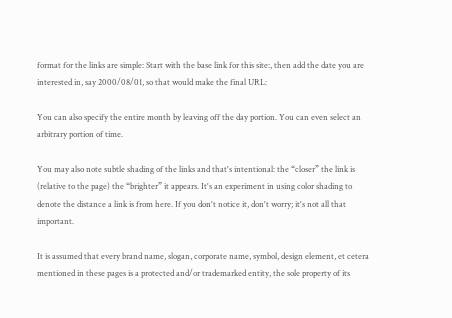format for the links are simple: Start with the base link for this site:, then add the date you are interested in, say 2000/08/01, so that would make the final URL:

You can also specify the entire month by leaving off the day portion. You can even select an arbitrary portion of time.

You may also note subtle shading of the links and that's intentional: the “closer” the link is (relative to the page) the “brighter” it appears. It's an experiment in using color shading to denote the distance a link is from here. If you don't notice it, don't worry; it's not all that important.

It is assumed that every brand name, slogan, corporate name, symbol, design element, et cetera mentioned in these pages is a protected and/or trademarked entity, the sole property of its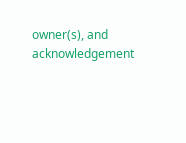owner(s), and acknowledgement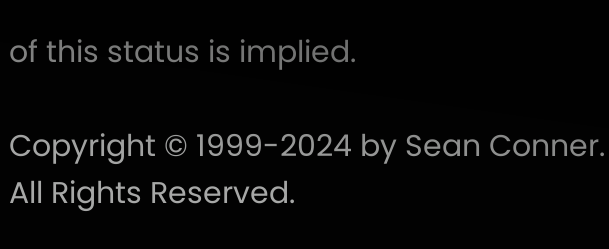of this status is implied.

Copyright © 1999-2024 by Sean Conner. All Rights Reserved.